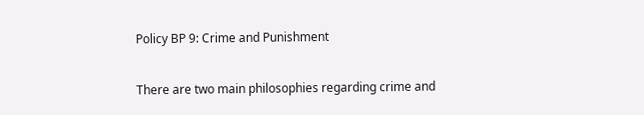Policy BP 9: Crime and Punishment

There are two main philosophies regarding crime and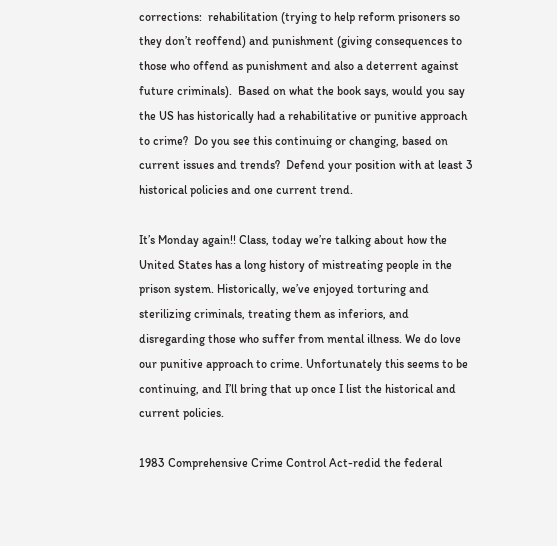corrections:  rehabilitation (trying to help reform prisoners so they don’t reoffend) and punishment (giving consequences to those who offend as punishment and also a deterrent against future criminals).  Based on what the book says, would you say the US has historically had a rehabilitative or punitive approach to crime?  Do you see this continuing or changing, based on current issues and trends?  Defend your position with at least 3 historical policies and one current trend.

It’s Monday again!! Class, today we’re talking about how the United States has a long history of mistreating people in the prison system. Historically, we’ve enjoyed torturing and sterilizing criminals, treating them as inferiors, and disregarding those who suffer from mental illness. We do love our punitive approach to crime. Unfortunately this seems to be continuing, and I’ll bring that up once I list the historical and current policies.

1983 Comprehensive Crime Control Act-redid the federal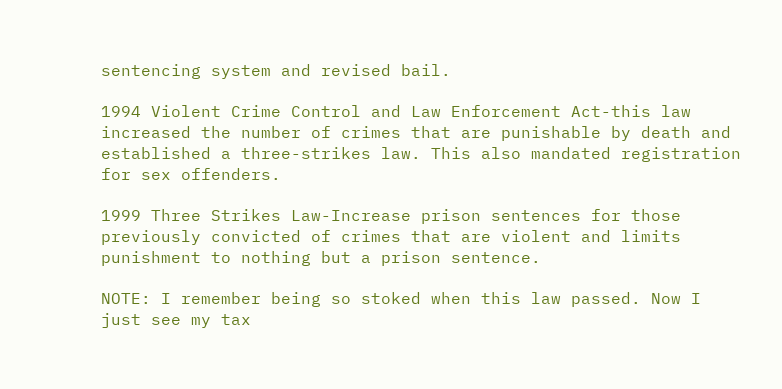sentencing system and revised bail.

1994 Violent Crime Control and Law Enforcement Act-this law increased the number of crimes that are punishable by death and established a three-strikes law. This also mandated registration for sex offenders.

1999 Three Strikes Law-Increase prison sentences for those previously convicted of crimes that are violent and limits punishment to nothing but a prison sentence.

NOTE: I remember being so stoked when this law passed. Now I just see my tax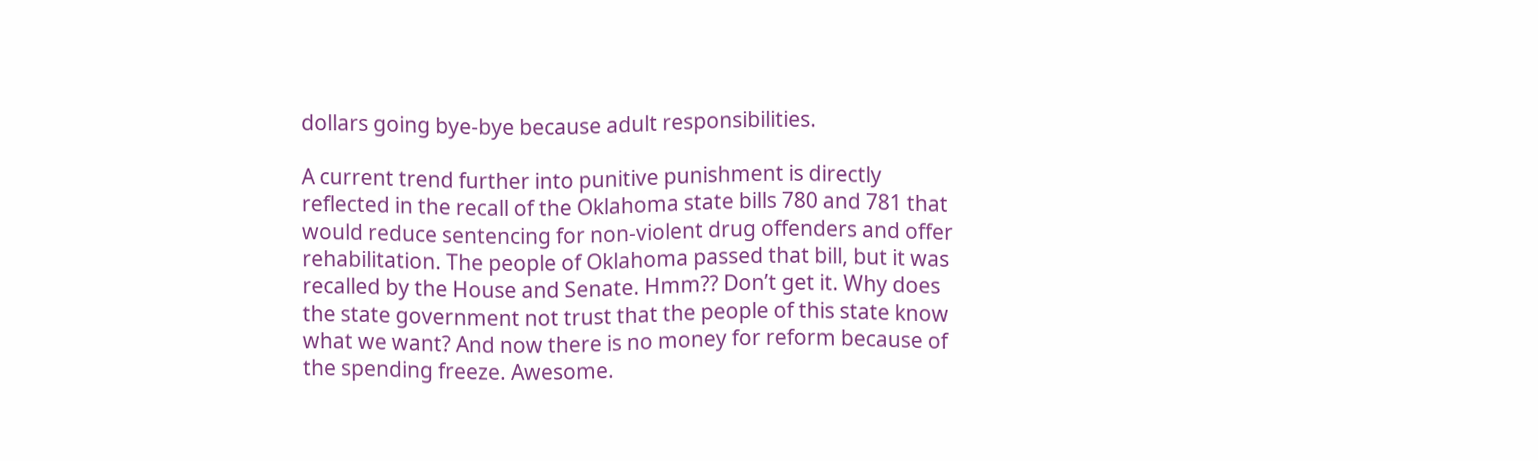dollars going bye-bye because adult responsibilities.

A current trend further into punitive punishment is directly reflected in the recall of the Oklahoma state bills 780 and 781 that would reduce sentencing for non-violent drug offenders and offer rehabilitation. The people of Oklahoma passed that bill, but it was recalled by the House and Senate. Hmm?? Don’t get it. Why does the state government not trust that the people of this state know what we want? And now there is no money for reform because of the spending freeze. Awesome.